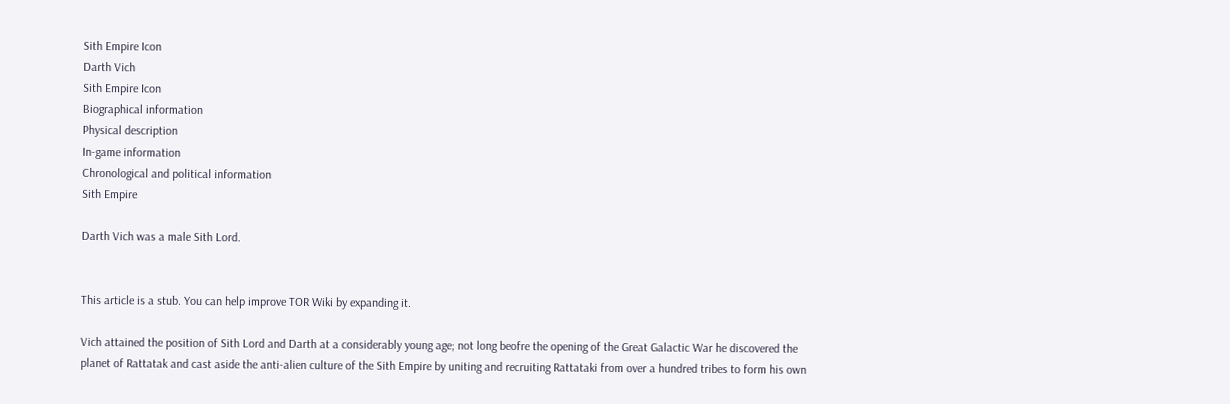Sith Empire Icon
Darth Vich
Sith Empire Icon
Biographical information
Physical description
In-game information
Chronological and political information
Sith Empire

Darth Vich was a male Sith Lord.


This article is a stub. You can help improve TOR Wiki by expanding it.

Vich attained the position of Sith Lord and Darth at a considerably young age; not long beofre the opening of the Great Galactic War he discovered the planet of Rattatak and cast aside the anti-alien culture of the Sith Empire by uniting and recruiting Rattataki from over a hundred tribes to form his own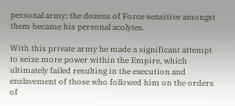personal army; the dozens of Force sensitive amongst them became his personal acolytes.

With this private army he made a significant attempt to seize more power within the Empire, which ultimately failed resulting in the execution and enslavement of those who followed him on the orders of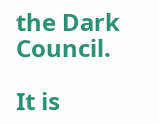the Dark Council.

It is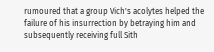rumoured that a group Vich's acolytes helped the failure of his insurrection by betraying him and subsequently receiving full Sith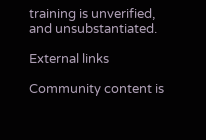training is unverified, and unsubstantiated.

External links

Community content is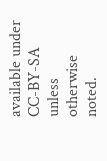available under CC-BY-SA unless otherwise noted.